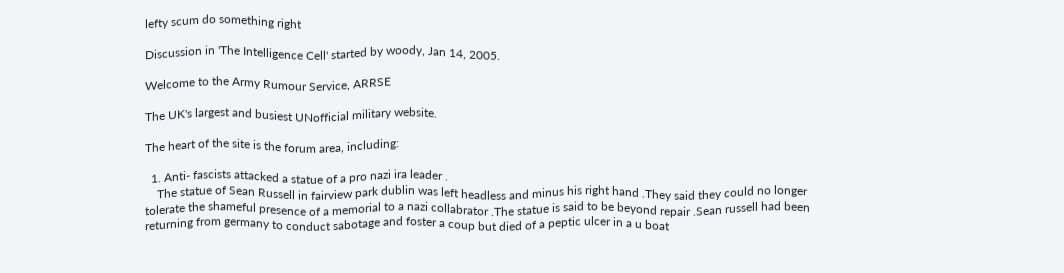lefty scum do something right

Discussion in 'The Intelligence Cell' started by woody, Jan 14, 2005.

Welcome to the Army Rumour Service, ARRSE

The UK's largest and busiest UNofficial military website.

The heart of the site is the forum area, including:

  1. Anti- fascists attacked a statue of a pro nazi ira leader .
    The statue of Sean Russell in fairview park dublin was left headless and minus his right hand .They said they could no longer tolerate the shameful presence of a memorial to a nazi collabrator .The statue is said to be beyond repair .Sean russell had been returning from germany to conduct sabotage and foster a coup but died of a peptic ulcer in a u boat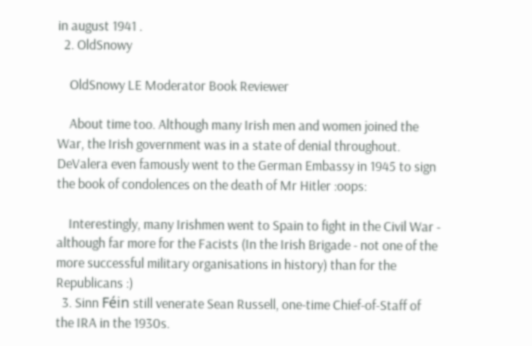in august 1941 .
  2. OldSnowy

    OldSnowy LE Moderator Book Reviewer

    About time too. Although many Irish men and women joined the War, the Irish government was in a state of denial throughout. DeValera even famously went to the German Embassy in 1945 to sign the book of condolences on the death of Mr Hitler :oops:

    Interestingly, many Irishmen went to Spain to fight in the Civil War - although far more for the Facists (In the Irish Brigade - not one of the more successful military organisations in history) than for the Republicans :)
  3. Sinn Féin still venerate Sean Russell, one-time Chief-of-Staff of the IRA in the 1930s.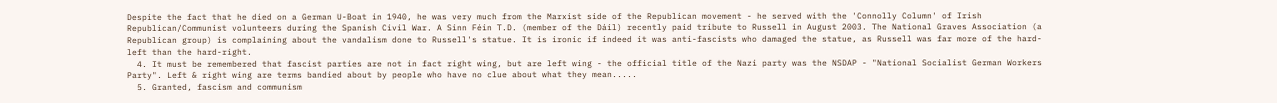Despite the fact that he died on a German U-Boat in 1940, he was very much from the Marxist side of the Republican movement - he served with the 'Connolly Column' of Irish Republican/Communist volunteers during the Spanish Civil War. A Sinn Féin T.D. (member of the Dáil) recently paid tribute to Russell in August 2003. The National Graves Association (a Republican group) is complaining about the vandalism done to Russell's statue. It is ironic if indeed it was anti-fascists who damaged the statue, as Russell was far more of the hard-left than the hard-right.
  4. It must be remembered that fascist parties are not in fact right wing, but are left wing - the official title of the Nazi party was the NSDAP - "National Socialist German Workers Party". Left & right wing are terms bandied about by people who have no clue about what they mean.....
  5. Granted, fascism and communism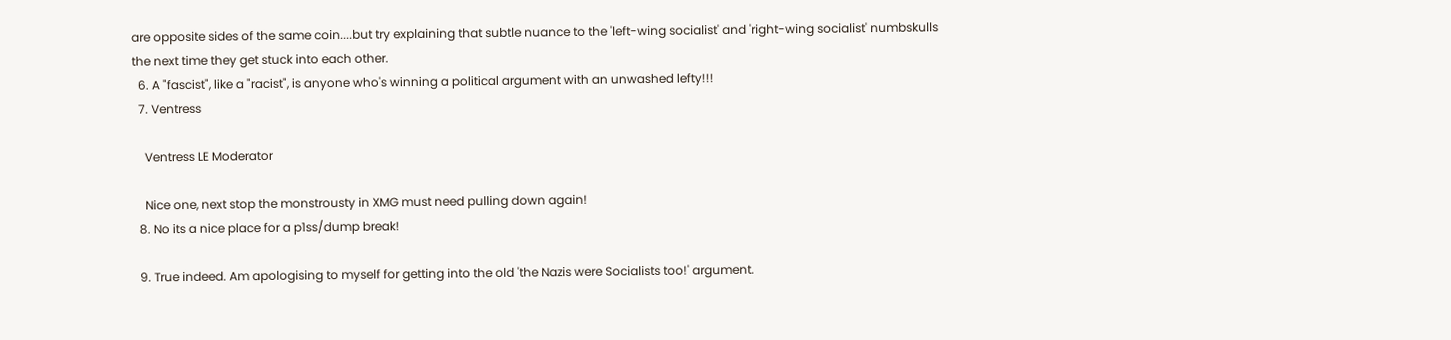are opposite sides of the same coin....but try explaining that subtle nuance to the 'left-wing socialist' and 'right-wing socialist' numbskulls the next time they get stuck into each other.
  6. A "fascist", like a "racist", is anyone who's winning a political argument with an unwashed lefty!!!
  7. Ventress

    Ventress LE Moderator

    Nice one, next stop the monstrousty in XMG must need pulling down again!
  8. No its a nice place for a p1ss/dump break!

  9. True indeed. Am apologising to myself for getting into the old 'the Nazis were Socialists too!' argument.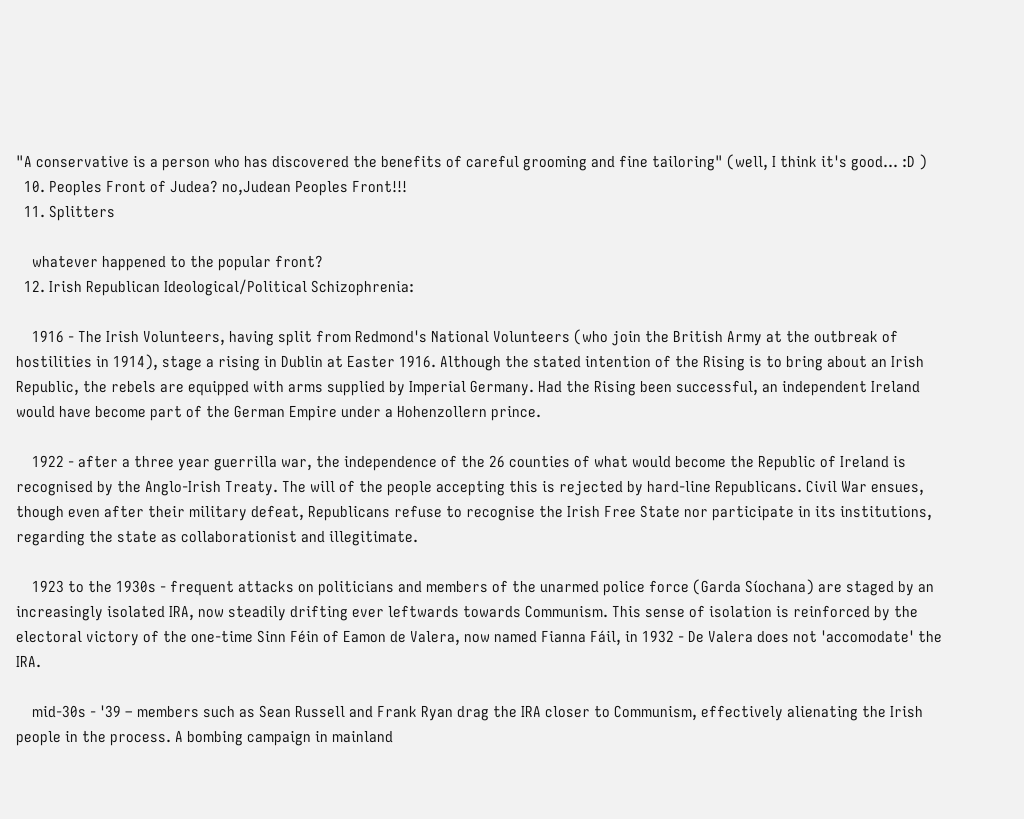"A conservative is a person who has discovered the benefits of careful grooming and fine tailoring" (well, I think it's good... :D )
  10. Peoples Front of Judea? no,Judean Peoples Front!!!
  11. Splitters

    whatever happened to the popular front?
  12. Irish Republican Ideological/Political Schizophrenia:

    1916 - The Irish Volunteers, having split from Redmond's National Volunteers (who join the British Army at the outbreak of hostilities in 1914), stage a rising in Dublin at Easter 1916. Although the stated intention of the Rising is to bring about an Irish Republic, the rebels are equipped with arms supplied by Imperial Germany. Had the Rising been successful, an independent Ireland would have become part of the German Empire under a Hohenzollern prince.

    1922 - after a three year guerrilla war, the independence of the 26 counties of what would become the Republic of Ireland is recognised by the Anglo-Irish Treaty. The will of the people accepting this is rejected by hard-line Republicans. Civil War ensues, though even after their military defeat, Republicans refuse to recognise the Irish Free State nor participate in its institutions, regarding the state as collaborationist and illegitimate.

    1923 to the 1930s - frequent attacks on politicians and members of the unarmed police force (Garda Síochana) are staged by an increasingly isolated IRA, now steadily drifting ever leftwards towards Communism. This sense of isolation is reinforced by the electoral victory of the one-time Sinn Féin of Eamon de Valera, now named Fianna Fáil, in 1932 - De Valera does not 'accomodate' the IRA.

    mid-30s - '39 – members such as Sean Russell and Frank Ryan drag the IRA closer to Communism, effectively alienating the Irish people in the process. A bombing campaign in mainland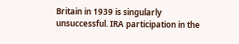Britain in 1939 is singularly unsuccessful. IRA participation in the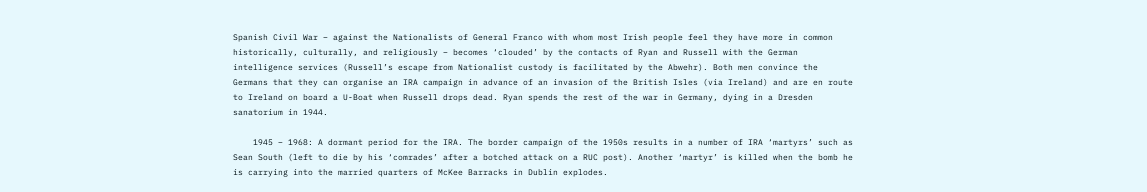Spanish Civil War – against the Nationalists of General Franco with whom most Irish people feel they have more in common historically, culturally, and religiously – becomes ‘clouded’ by the contacts of Ryan and Russell with the German intelligence services (Russell’s escape from Nationalist custody is facilitated by the Abwehr). Both men convince the Germans that they can organise an IRA campaign in advance of an invasion of the British Isles (via Ireland) and are en route to Ireland on board a U-Boat when Russell drops dead. Ryan spends the rest of the war in Germany, dying in a Dresden sanatorium in 1944.

    1945 – 1968: A dormant period for the IRA. The border campaign of the 1950s results in a number of IRA ‘martyrs’ such as Sean South (left to die by his ‘comrades’ after a botched attack on a RUC post). Another ‘martyr’ is killed when the bomb he is carrying into the married quarters of McKee Barracks in Dublin explodes.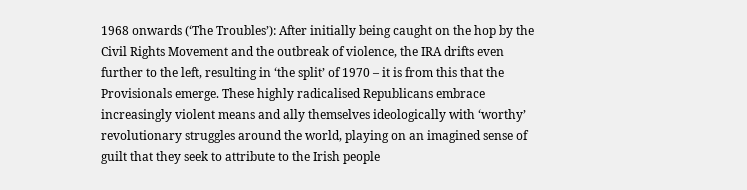1968 onwards (‘The Troubles’): After initially being caught on the hop by the Civil Rights Movement and the outbreak of violence, the IRA drifts even further to the left, resulting in ‘the split’ of 1970 – it is from this that the Provisionals emerge. These highly radicalised Republicans embrace increasingly violent means and ally themselves ideologically with ‘worthy’ revolutionary struggles around the world, playing on an imagined sense of guilt that they seek to attribute to the Irish people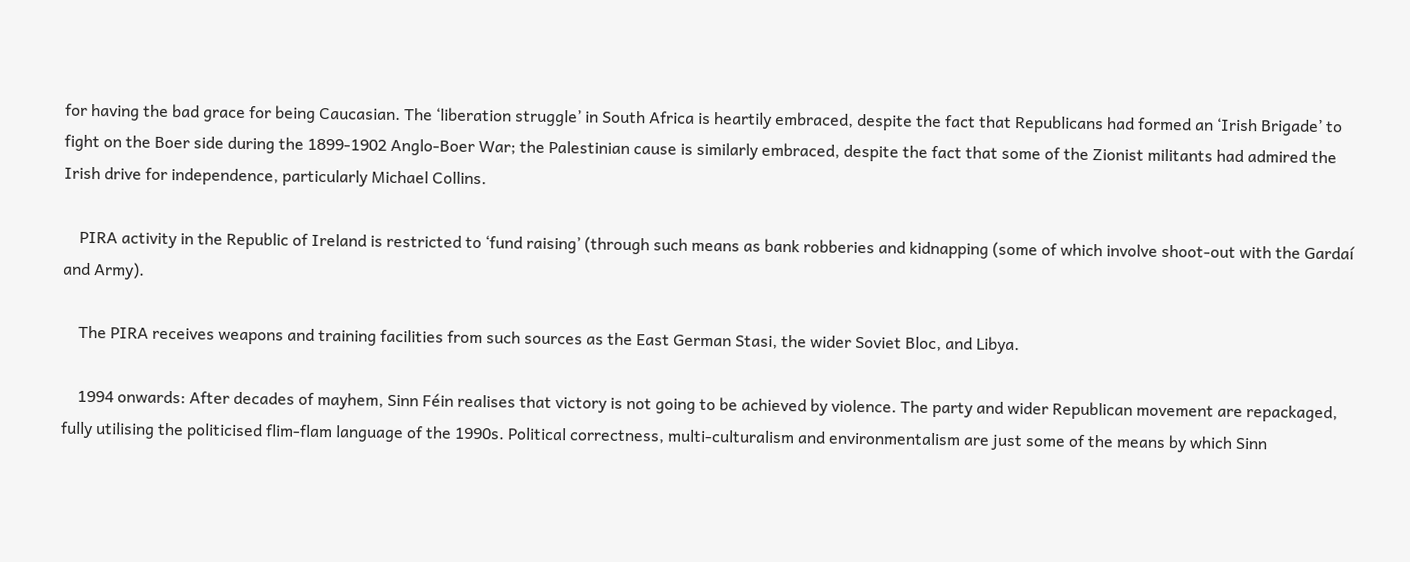for having the bad grace for being Caucasian. The ‘liberation struggle’ in South Africa is heartily embraced, despite the fact that Republicans had formed an ‘Irish Brigade’ to fight on the Boer side during the 1899-1902 Anglo-Boer War; the Palestinian cause is similarly embraced, despite the fact that some of the Zionist militants had admired the Irish drive for independence, particularly Michael Collins.

    PIRA activity in the Republic of Ireland is restricted to ‘fund raising’ (through such means as bank robberies and kidnapping (some of which involve shoot-out with the Gardaí and Army).

    The PIRA receives weapons and training facilities from such sources as the East German Stasi, the wider Soviet Bloc, and Libya.

    1994 onwards: After decades of mayhem, Sinn Féin realises that victory is not going to be achieved by violence. The party and wider Republican movement are repackaged, fully utilising the politicised flim-flam language of the 1990s. Political correctness, multi-culturalism and environmentalism are just some of the means by which Sinn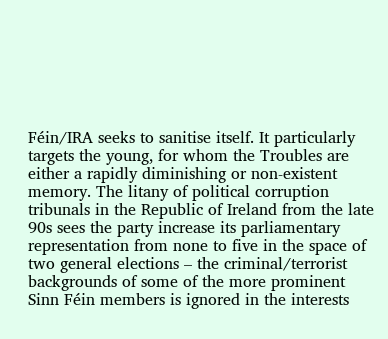Féin/IRA seeks to sanitise itself. It particularly targets the young, for whom the Troubles are either a rapidly diminishing or non-existent memory. The litany of political corruption tribunals in the Republic of Ireland from the late 90s sees the party increase its parliamentary representation from none to five in the space of two general elections – the criminal/terrorist backgrounds of some of the more prominent Sinn Féin members is ignored in the interests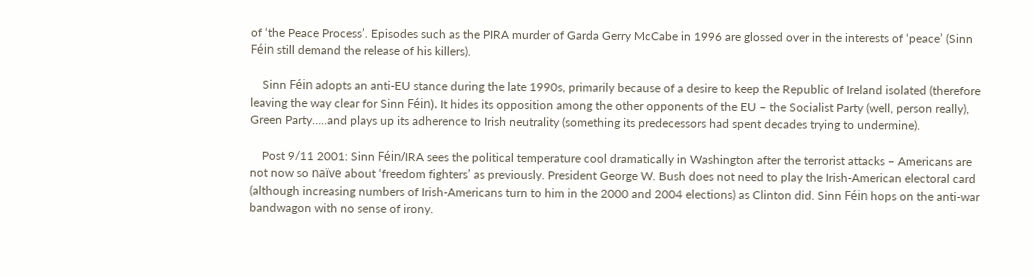of ‘the Peace Process’. Episodes such as the PIRA murder of Garda Gerry McCabe in 1996 are glossed over in the interests of ‘peace’ (Sinn Féin still demand the release of his killers).

    Sinn Féin adopts an anti-EU stance during the late 1990s, primarily because of a desire to keep the Republic of Ireland isolated (therefore leaving the way clear for Sinn Féin). It hides its opposition among the other opponents of the EU – the Socialist Party (well, person really), Green Party…..and plays up its adherence to Irish neutrality (something its predecessors had spent decades trying to undermine).

    Post 9/11 2001: Sinn Féin/IRA sees the political temperature cool dramatically in Washington after the terrorist attacks – Americans are not now so naïve about ‘freedom fighters’ as previously. President George W. Bush does not need to play the Irish-American electoral card (although increasing numbers of Irish-Americans turn to him in the 2000 and 2004 elections) as Clinton did. Sinn Féin hops on the anti-war bandwagon with no sense of irony.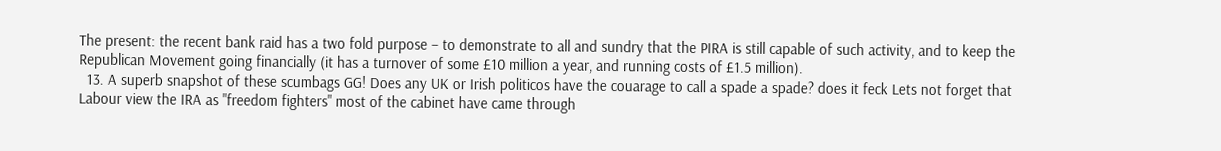The present: the recent bank raid has a two fold purpose – to demonstrate to all and sundry that the PIRA is still capable of such activity, and to keep the Republican Movement going financially (it has a turnover of some £10 million a year, and running costs of £1.5 million).
  13. A superb snapshot of these scumbags GG! Does any UK or Irish politicos have the couarage to call a spade a spade? does it feck Lets not forget that Labour view the IRA as "freedom fighters" most of the cabinet have came through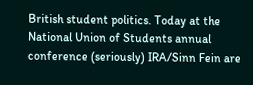British student politics. Today at the National Union of Students annual conference (seriously) IRA/Sinn Fein are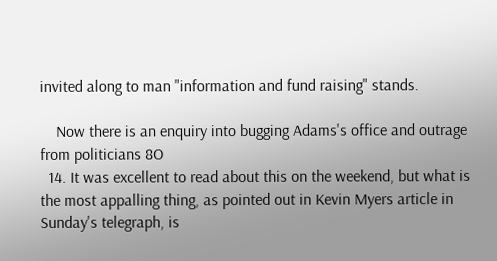invited along to man "information and fund raising" stands.

    Now there is an enquiry into bugging Adams's office and outrage from politicians 8O
  14. It was excellent to read about this on the weekend, but what is the most appalling thing, as pointed out in Kevin Myers article in Sunday's telegraph, is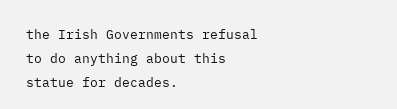the Irish Governments refusal to do anything about this statue for decades.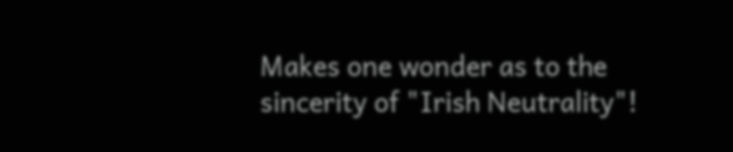Makes one wonder as to the sincerity of "Irish Neutrality"!